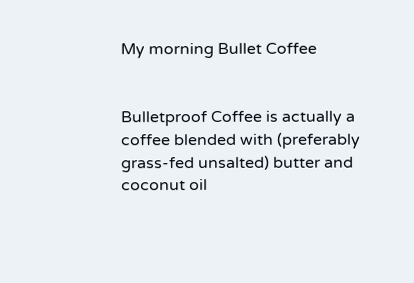My morning Bullet Coffee


Bulletproof Coffee is actually a coffee blended with (preferably grass-fed unsalted) butter and coconut oil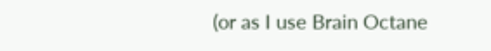(or as I use Brain Octane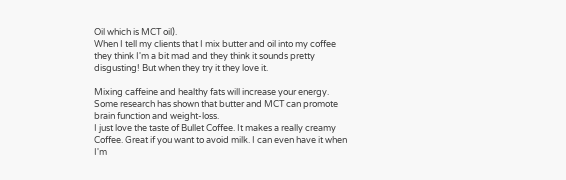Oil which is MCT oil).
When I tell my clients that I mix butter and oil into my coffee they think I'm a bit mad and they think it sounds pretty disgusting! But when they try it they love it.

Mixing caffeine and healthy fats will increase your energy. Some research has shown that butter and MCT can promote brain function and weight-loss.
I just love the taste of Bullet Coffee. It makes a really creamy Coffee. Great if you want to avoid milk. I can even have it when I'm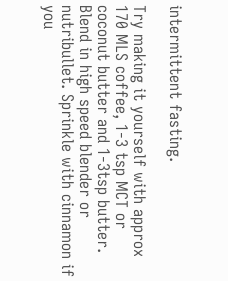intermittent fasting.

Try making it yourself with approx 170 MLS coffee, 1-3 tsp MCT or coconut butter and 1-3tsp butter. Blend in high speed blender or nutribullet. Sprinkle with cinnamon if you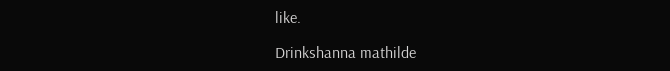like.

Drinkshanna mathilde